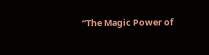“The Magic Power of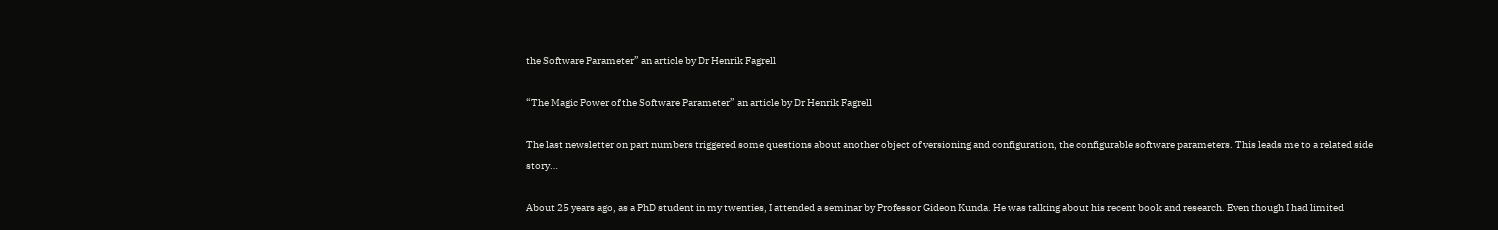the Software Parameter” an article by Dr Henrik Fagrell

“The Magic Power of the Software Parameter” an article by Dr Henrik Fagrell

The last newsletter on part numbers triggered some questions about another object of versioning and configuration, the configurable software parameters. This leads me to a related side story…

About 25 years ago, as a PhD student in my twenties, I attended a seminar by Professor Gideon Kunda. He was talking about his recent book and research. Even though I had limited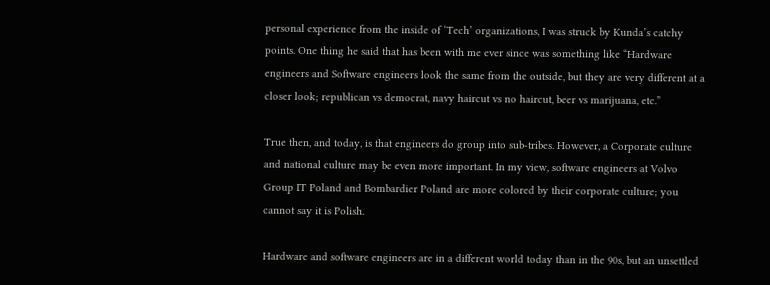personal experience from the inside of ‘Tech’ organizations, I was struck by Kunda’s catchy points. One thing he said that has been with me ever since was something like “Hardware engineers and Software engineers look the same from the outside, but they are very different at a closer look; republican vs democrat, navy haircut vs no haircut, beer vs marijuana, etc.”

True then, and today, is that engineers do group into sub-tribes. However, a Corporate culture and national culture may be even more important. In my view, software engineers at Volvo Group IT Poland and Bombardier Poland are more colored by their corporate culture; you cannot say it is Polish.

Hardware and software engineers are in a different world today than in the 90s, but an unsettled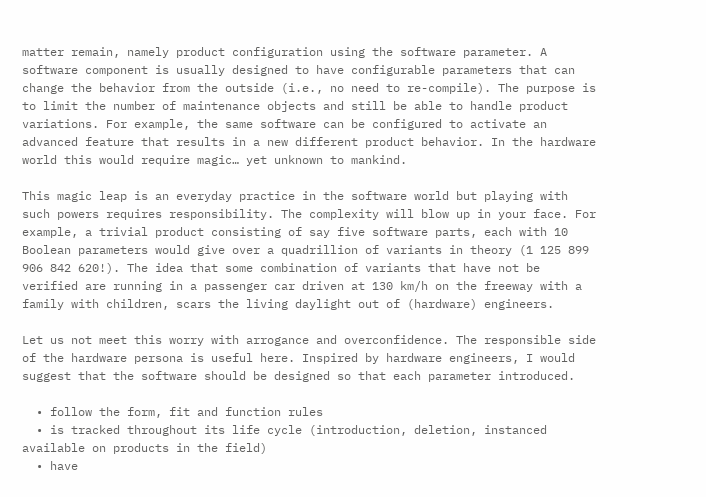matter remain, namely product configuration using the software parameter. A software component is usually designed to have configurable parameters that can change the behavior from the outside (i.e., no need to re-compile). The purpose is to limit the number of maintenance objects and still be able to handle product variations. For example, the same software can be configured to activate an advanced feature that results in a new different product behavior. In the hardware world this would require magic… yet unknown to mankind.

This magic leap is an everyday practice in the software world but playing with such powers requires responsibility. The complexity will blow up in your face. For example, a trivial product consisting of say five software parts, each with 10 Boolean parameters would give over a quadrillion of variants in theory (1 125 899 906 842 620!). The idea that some combination of variants that have not be verified are running in a passenger car driven at 130 km/h on the freeway with a family with children, scars the living daylight out of (hardware) engineers.

Let us not meet this worry with arrogance and overconfidence. The responsible side of the hardware persona is useful here. Inspired by hardware engineers, I would suggest that the software should be designed so that each parameter introduced.

  • follow the form, fit and function rules
  • is tracked throughout its life cycle (introduction, deletion, instanced available on products in the field)
  • have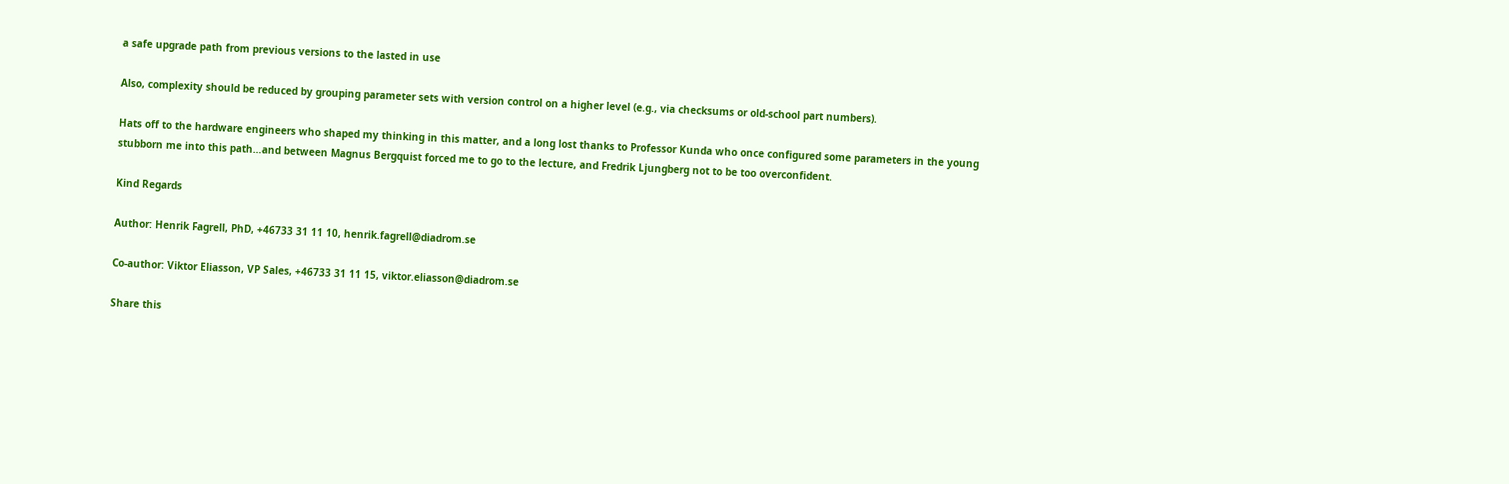a safe upgrade path from previous versions to the lasted in use

Also, complexity should be reduced by grouping parameter sets with version control on a higher level (e.g., via checksums or old-school part numbers).

Hats off to the hardware engineers who shaped my thinking in this matter, and a long lost thanks to Professor Kunda who once configured some parameters in the young stubborn me into this path…and between Magnus Bergquist forced me to go to the lecture, and Fredrik Ljungberg not to be too overconfident.

Kind Regards

Author: Henrik Fagrell, PhD, +46733 31 11 10, henrik.fagrell@diadrom.se

Co-author: Viktor Eliasson, VP Sales, +46733 31 11 15, viktor.eliasson@diadrom.se

Share this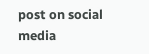post on social media